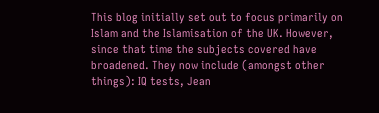This blog initially set out to focus primarily on Islam and the Islamisation of the UK. However, since that time the subjects covered have broadened. They now include (amongst other things): IQ tests, Jean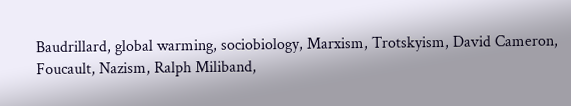Baudrillard, global warming, sociobiology, Marxism, Trotskyism, David Cameron, Foucault, Nazism, Ralph Miliband,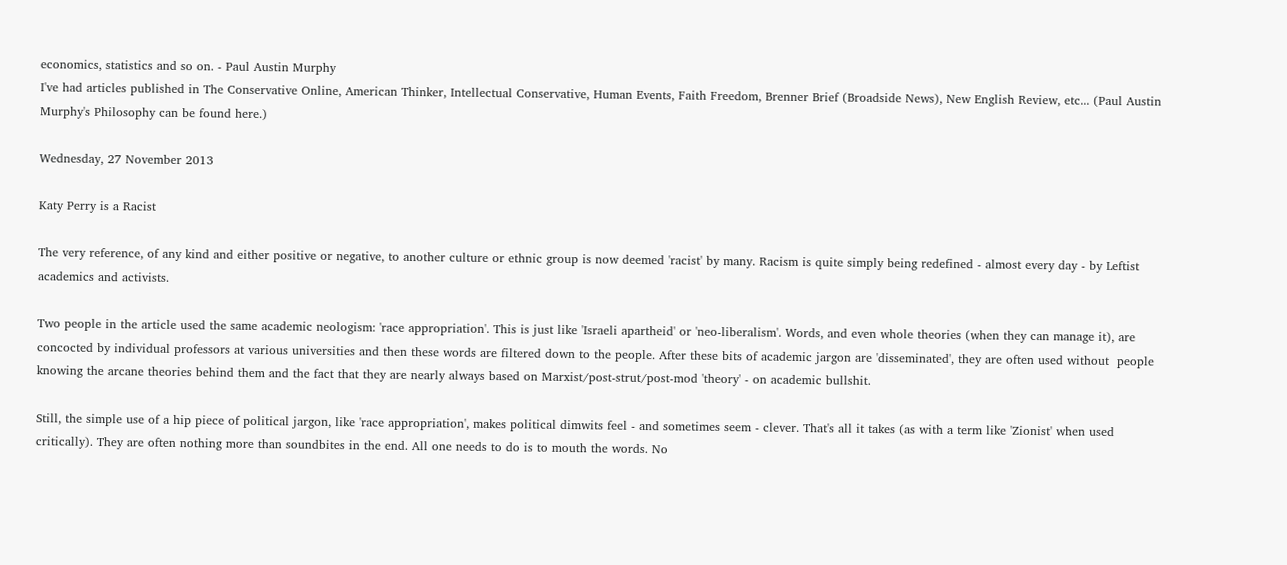economics, statistics and so on. - Paul Austin Murphy
I've had articles published in The Conservative Online, American Thinker, Intellectual Conservative, Human Events, Faith Freedom, Brenner Brief (Broadside News), New English Review, etc... (Paul Austin Murphy's Philosophy can be found here.)

Wednesday, 27 November 2013

Katy Perry is a Racist

The very reference, of any kind and either positive or negative, to another culture or ethnic group is now deemed 'racist' by many. Racism is quite simply being redefined - almost every day - by Leftist academics and activists.

Two people in the article used the same academic neologism: 'race appropriation'. This is just like 'Israeli apartheid' or 'neo-liberalism'. Words, and even whole theories (when they can manage it), are concocted by individual professors at various universities and then these words are filtered down to the people. After these bits of academic jargon are 'disseminated', they are often used without  people knowing the arcane theories behind them and the fact that they are nearly always based on Marxist/post-strut/post-mod 'theory' - on academic bullshit.

Still, the simple use of a hip piece of political jargon, like 'race appropriation', makes political dimwits feel - and sometimes seem - clever. That's all it takes (as with a term like 'Zionist' when used critically). They are often nothing more than soundbites in the end. All one needs to do is to mouth the words. No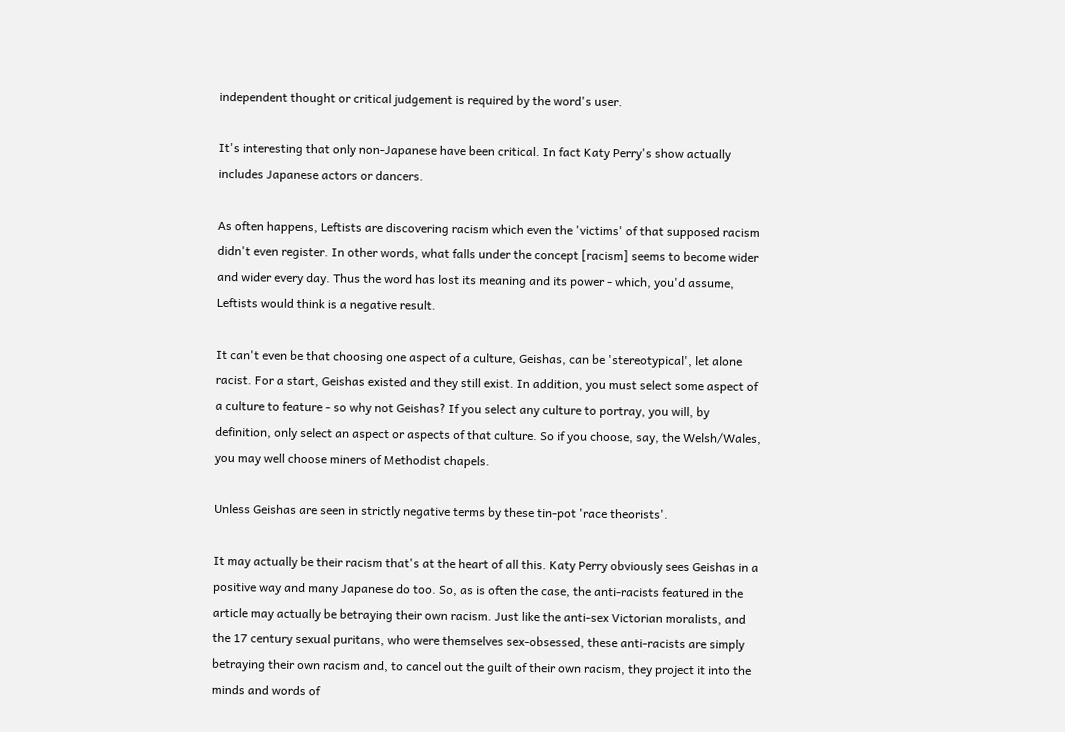independent thought or critical judgement is required by the word's user.

It's interesting that only non-Japanese have been critical. In fact Katy Perry's show actually includes Japanese actors or dancers.

As often happens, Leftists are discovering racism which even the 'victims' of that supposed racism didn't even register. In other words, what falls under the concept [racism] seems to become wider and wider every day. Thus the word has lost its meaning and its power - which, you'd assume, Leftists would think is a negative result.

It can't even be that choosing one aspect of a culture, Geishas, can be 'stereotypical', let alone racist. For a start, Geishas existed and they still exist. In addition, you must select some aspect of a culture to feature - so why not Geishas? If you select any culture to portray, you will, by definition, only select an aspect or aspects of that culture. So if you choose, say, the Welsh/Wales, you may well choose miners of Methodist chapels.

Unless Geishas are seen in strictly negative terms by these tin-pot 'race theorists'.

It may actually be their racism that's at the heart of all this. Katy Perry obviously sees Geishas in a positive way and many Japanese do too. So, as is often the case, the anti-racists featured in the article may actually be betraying their own racism. Just like the anti-sex Victorian moralists, and the 17 century sexual puritans, who were themselves sex-obsessed, these anti-racists are simply betraying their own racism and, to cancel out the guilt of their own racism, they project it into the minds and words of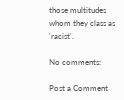those multitudes whom they class as 'racist'.

No comments:

Post a Comment